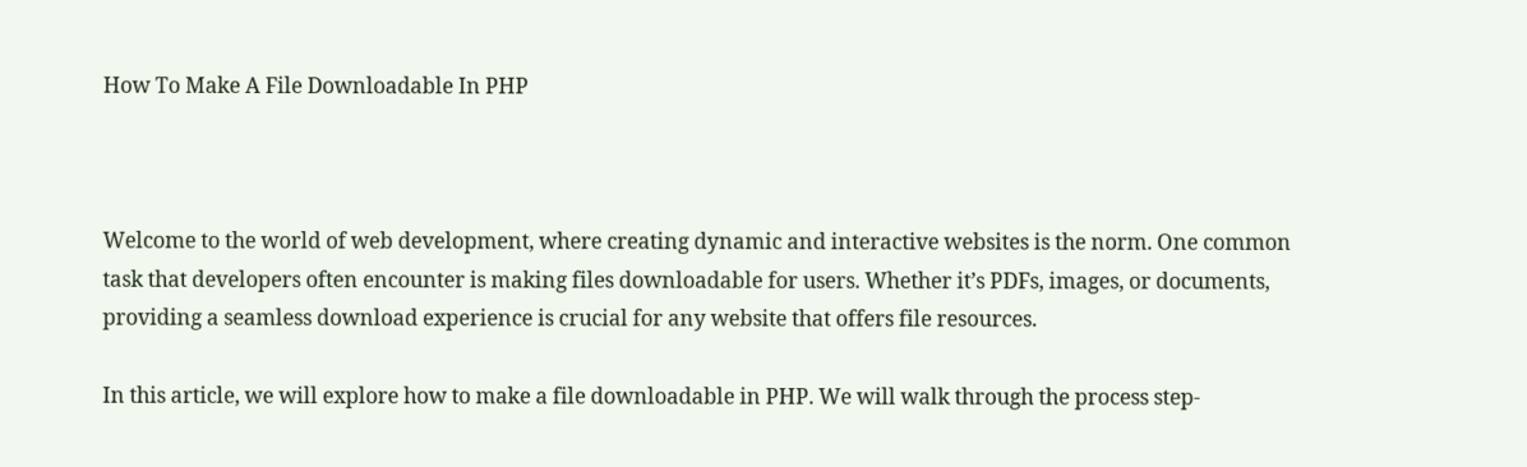How To Make A File Downloadable In PHP



Welcome to the world of web development, where creating dynamic and interactive websites is the norm. One common task that developers often encounter is making files downloadable for users. Whether it’s PDFs, images, or documents, providing a seamless download experience is crucial for any website that offers file resources.

In this article, we will explore how to make a file downloadable in PHP. We will walk through the process step-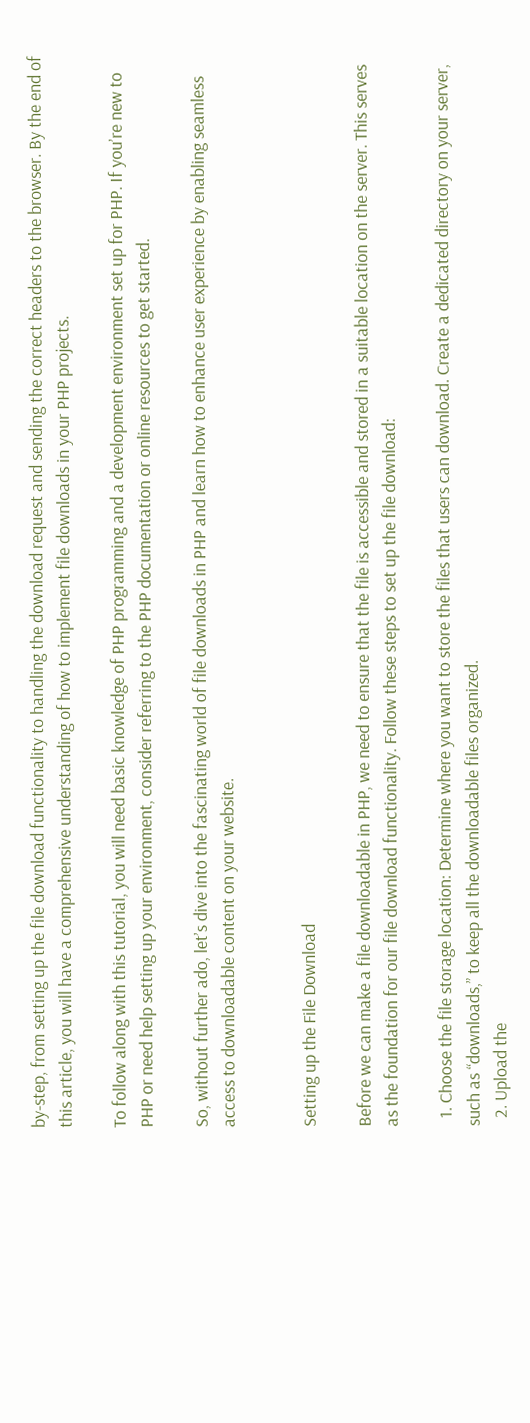by-step, from setting up the file download functionality to handling the download request and sending the correct headers to the browser. By the end of this article, you will have a comprehensive understanding of how to implement file downloads in your PHP projects.

To follow along with this tutorial, you will need basic knowledge of PHP programming and a development environment set up for PHP. If you’re new to PHP or need help setting up your environment, consider referring to the PHP documentation or online resources to get started.

So, without further ado, let’s dive into the fascinating world of file downloads in PHP and learn how to enhance user experience by enabling seamless access to downloadable content on your website.


Setting up the File Download

Before we can make a file downloadable in PHP, we need to ensure that the file is accessible and stored in a suitable location on the server. This serves as the foundation for our file download functionality. Follow these steps to set up the file download:

  1. Choose the file storage location: Determine where you want to store the files that users can download. Create a dedicated directory on your server, such as “downloads,” to keep all the downloadable files organized.
  2. Upload the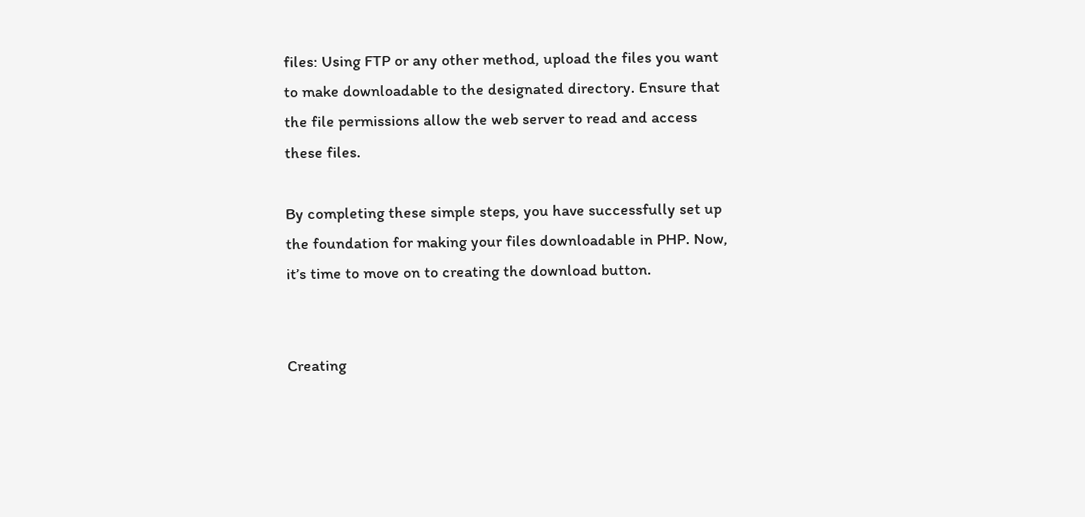files: Using FTP or any other method, upload the files you want to make downloadable to the designated directory. Ensure that the file permissions allow the web server to read and access these files.

By completing these simple steps, you have successfully set up the foundation for making your files downloadable in PHP. Now, it’s time to move on to creating the download button.


Creating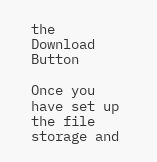the Download Button

Once you have set up the file storage and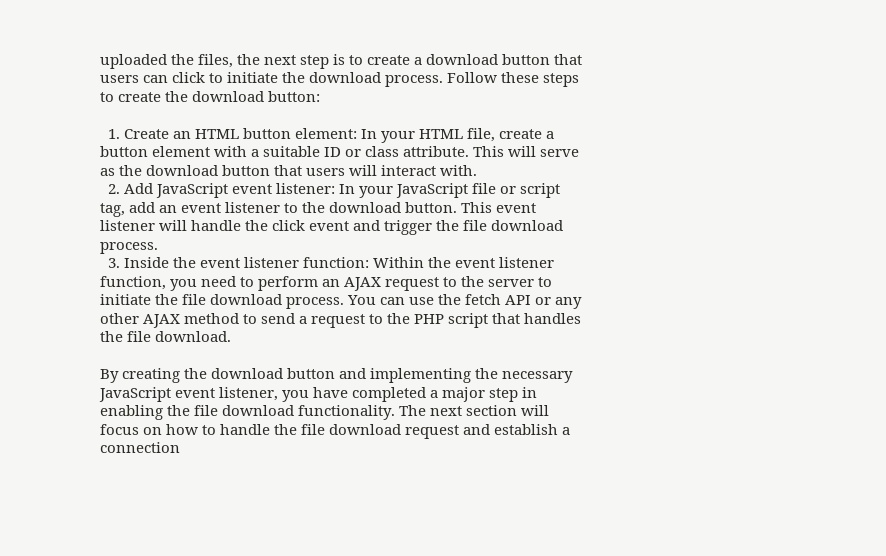uploaded the files, the next step is to create a download button that users can click to initiate the download process. Follow these steps to create the download button:

  1. Create an HTML button element: In your HTML file, create a button element with a suitable ID or class attribute. This will serve as the download button that users will interact with.
  2. Add JavaScript event listener: In your JavaScript file or script tag, add an event listener to the download button. This event listener will handle the click event and trigger the file download process.
  3. Inside the event listener function: Within the event listener function, you need to perform an AJAX request to the server to initiate the file download process. You can use the fetch API or any other AJAX method to send a request to the PHP script that handles the file download.

By creating the download button and implementing the necessary JavaScript event listener, you have completed a major step in enabling the file download functionality. The next section will focus on how to handle the file download request and establish a connection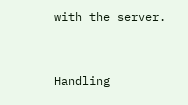with the server.


Handling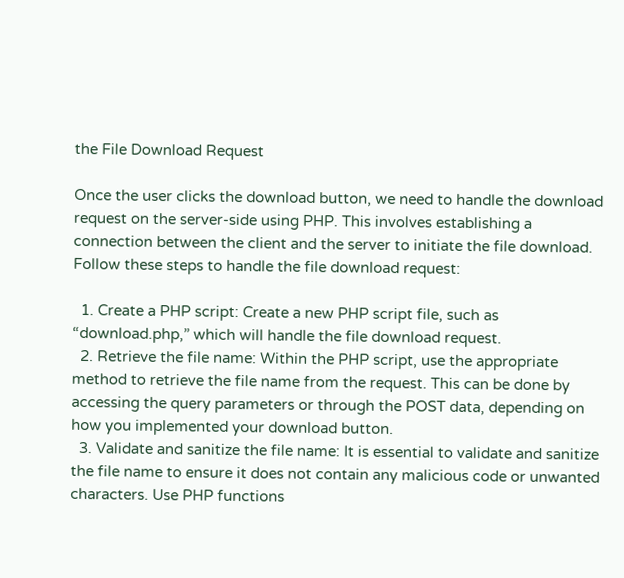the File Download Request

Once the user clicks the download button, we need to handle the download request on the server-side using PHP. This involves establishing a connection between the client and the server to initiate the file download. Follow these steps to handle the file download request:

  1. Create a PHP script: Create a new PHP script file, such as “download.php,” which will handle the file download request.
  2. Retrieve the file name: Within the PHP script, use the appropriate method to retrieve the file name from the request. This can be done by accessing the query parameters or through the POST data, depending on how you implemented your download button.
  3. Validate and sanitize the file name: It is essential to validate and sanitize the file name to ensure it does not contain any malicious code or unwanted characters. Use PHP functions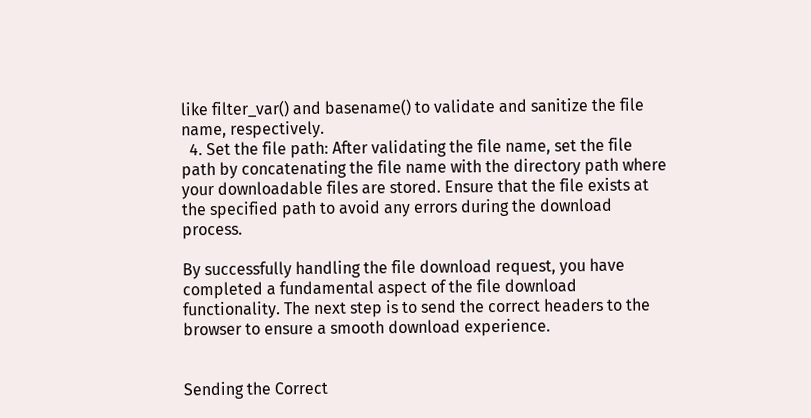like filter_var() and basename() to validate and sanitize the file name, respectively.
  4. Set the file path: After validating the file name, set the file path by concatenating the file name with the directory path where your downloadable files are stored. Ensure that the file exists at the specified path to avoid any errors during the download process.

By successfully handling the file download request, you have completed a fundamental aspect of the file download functionality. The next step is to send the correct headers to the browser to ensure a smooth download experience.


Sending the Correct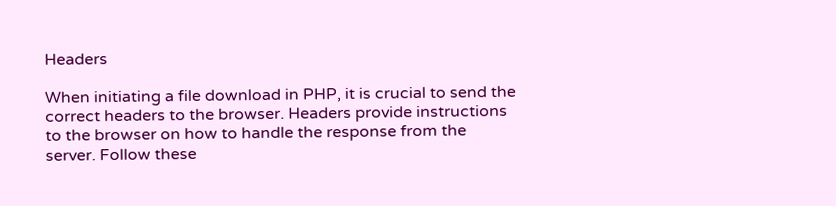Headers

When initiating a file download in PHP, it is crucial to send the correct headers to the browser. Headers provide instructions to the browser on how to handle the response from the server. Follow these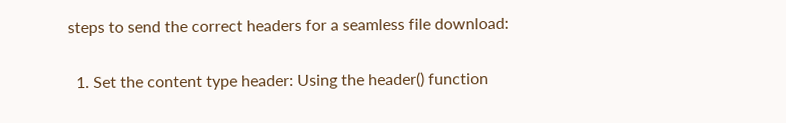steps to send the correct headers for a seamless file download:

  1. Set the content type header: Using the header() function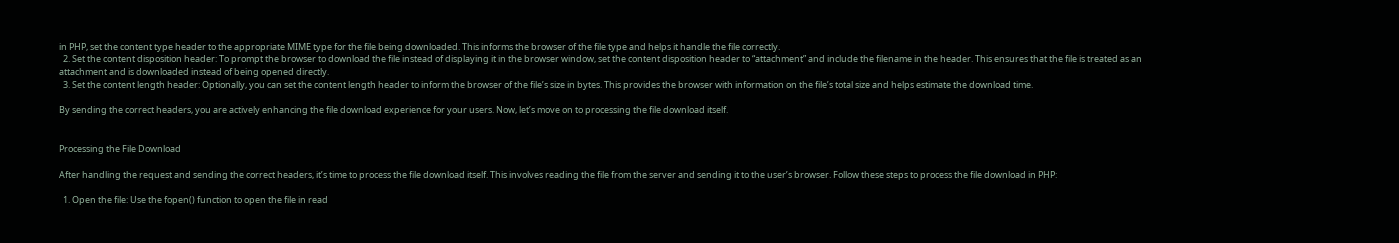in PHP, set the content type header to the appropriate MIME type for the file being downloaded. This informs the browser of the file type and helps it handle the file correctly.
  2. Set the content disposition header: To prompt the browser to download the file instead of displaying it in the browser window, set the content disposition header to “attachment” and include the filename in the header. This ensures that the file is treated as an attachment and is downloaded instead of being opened directly.
  3. Set the content length header: Optionally, you can set the content length header to inform the browser of the file’s size in bytes. This provides the browser with information on the file’s total size and helps estimate the download time.

By sending the correct headers, you are actively enhancing the file download experience for your users. Now, let’s move on to processing the file download itself.


Processing the File Download

After handling the request and sending the correct headers, it’s time to process the file download itself. This involves reading the file from the server and sending it to the user’s browser. Follow these steps to process the file download in PHP:

  1. Open the file: Use the fopen() function to open the file in read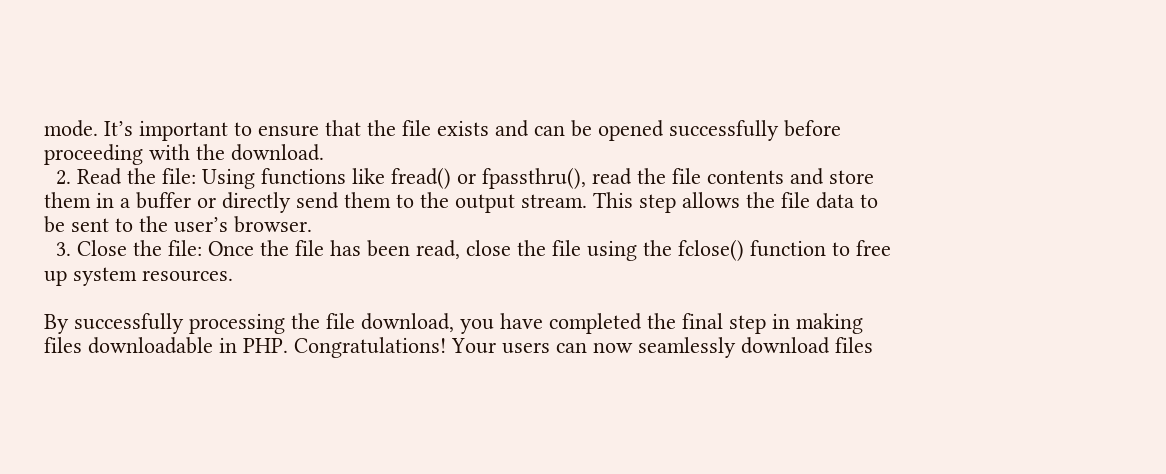mode. It’s important to ensure that the file exists and can be opened successfully before proceeding with the download.
  2. Read the file: Using functions like fread() or fpassthru(), read the file contents and store them in a buffer or directly send them to the output stream. This step allows the file data to be sent to the user’s browser.
  3. Close the file: Once the file has been read, close the file using the fclose() function to free up system resources.

By successfully processing the file download, you have completed the final step in making files downloadable in PHP. Congratulations! Your users can now seamlessly download files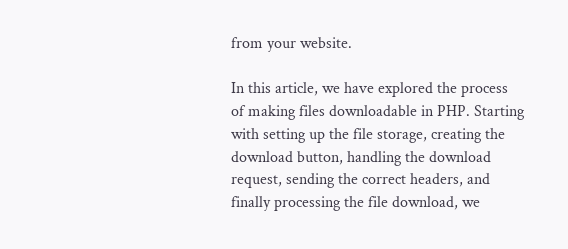from your website.

In this article, we have explored the process of making files downloadable in PHP. Starting with setting up the file storage, creating the download button, handling the download request, sending the correct headers, and finally processing the file download, we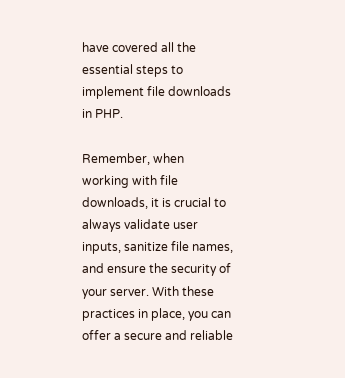have covered all the essential steps to implement file downloads in PHP.

Remember, when working with file downloads, it is crucial to always validate user inputs, sanitize file names, and ensure the security of your server. With these practices in place, you can offer a secure and reliable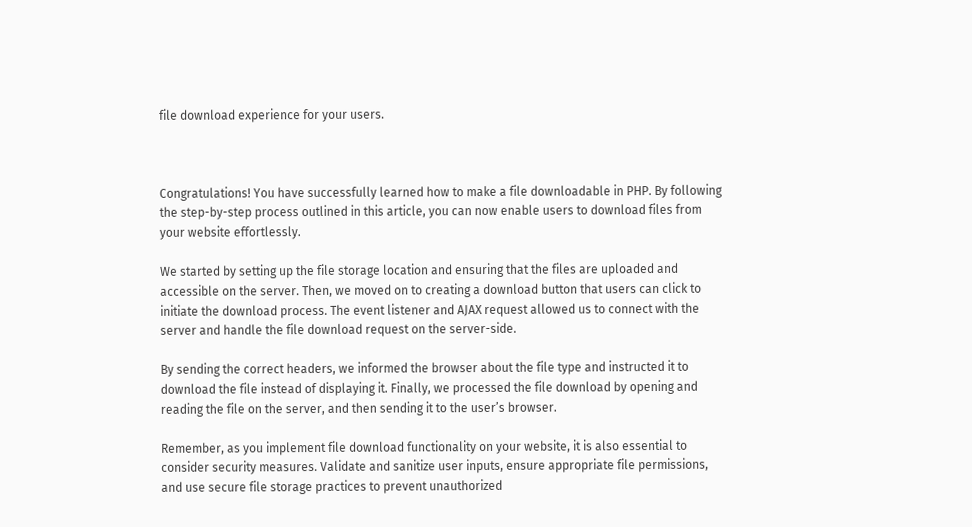file download experience for your users.



Congratulations! You have successfully learned how to make a file downloadable in PHP. By following the step-by-step process outlined in this article, you can now enable users to download files from your website effortlessly.

We started by setting up the file storage location and ensuring that the files are uploaded and accessible on the server. Then, we moved on to creating a download button that users can click to initiate the download process. The event listener and AJAX request allowed us to connect with the server and handle the file download request on the server-side.

By sending the correct headers, we informed the browser about the file type and instructed it to download the file instead of displaying it. Finally, we processed the file download by opening and reading the file on the server, and then sending it to the user’s browser.

Remember, as you implement file download functionality on your website, it is also essential to consider security measures. Validate and sanitize user inputs, ensure appropriate file permissions, and use secure file storage practices to prevent unauthorized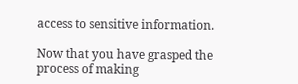access to sensitive information.

Now that you have grasped the process of making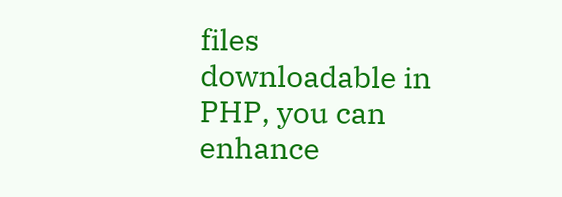files downloadable in PHP, you can enhance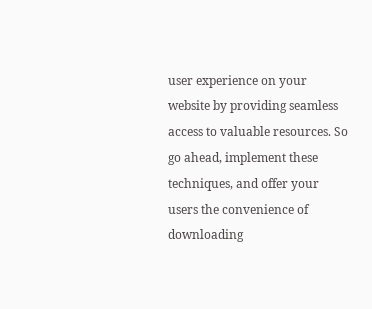user experience on your website by providing seamless access to valuable resources. So go ahead, implement these techniques, and offer your users the convenience of downloading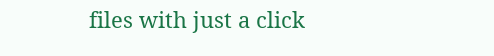files with just a click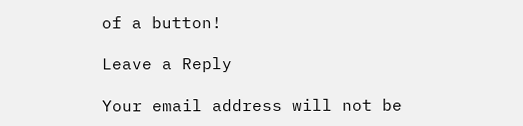of a button!

Leave a Reply

Your email address will not be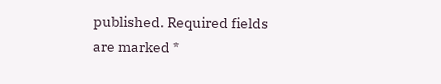published. Required fields are marked *